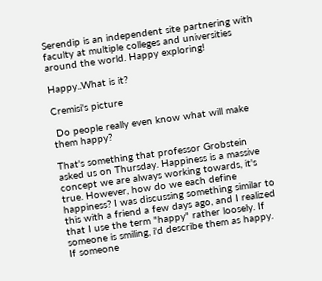Serendip is an independent site partnering with faculty at multiple colleges and universities around the world. Happy exploring!

Happy..What is it?

Cremisi's picture

 Do people really even know what will make them happy?

That's something that professor Grobstein asked us on Thursday. Happiness is a massive concept we are always working towards, it's true. However, how do we each define happiness? I was discussing something similar to this with a friend a few days ago, and I realized that I use the term "happy" rather loosely. If someone is smiling, i'd describe them as happy. If someone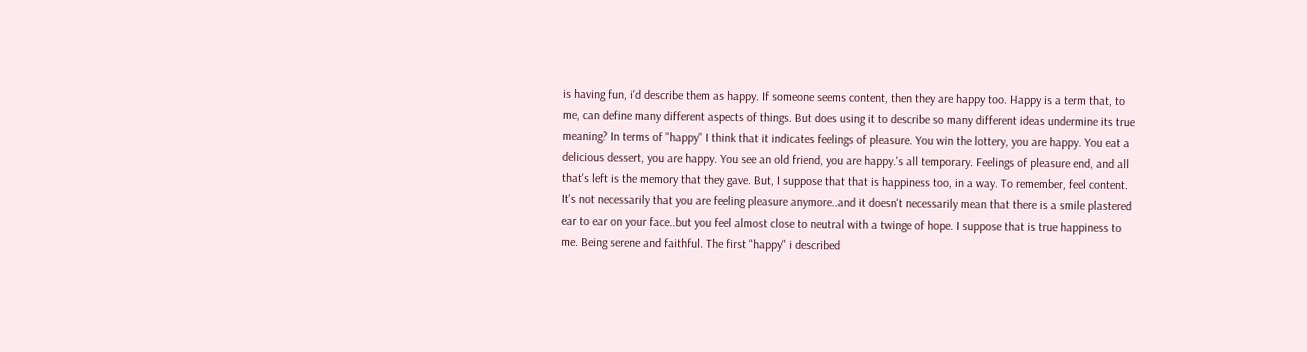is having fun, i'd describe them as happy. If someone seems content, then they are happy too. Happy is a term that, to me, can define many different aspects of things. But does using it to describe so many different ideas undermine its true meaning? In terms of "happy" I think that it indicates feelings of pleasure. You win the lottery, you are happy. You eat a delicious dessert, you are happy. You see an old friend, you are happy.'s all temporary. Feelings of pleasure end, and all that's left is the memory that they gave. But, I suppose that that is happiness too, in a way. To remember, feel content. It's not necessarily that you are feeling pleasure anymore..and it doesn't necessarily mean that there is a smile plastered ear to ear on your face..but you feel almost close to neutral with a twinge of hope. I suppose that is true happiness to me. Being serene and faithful. The first "happy" i described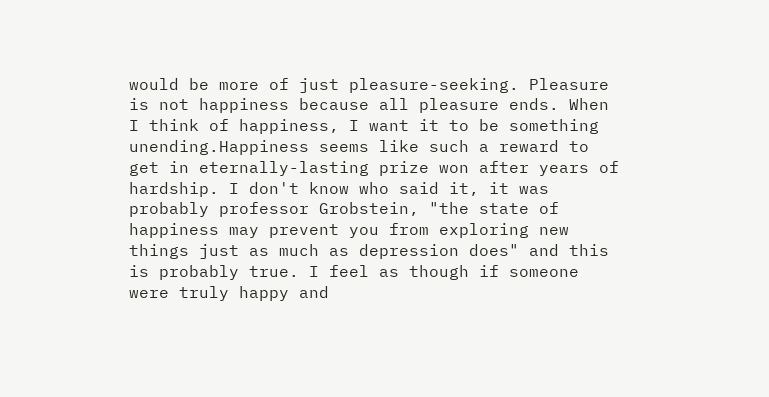would be more of just pleasure-seeking. Pleasure is not happiness because all pleasure ends. When I think of happiness, I want it to be something unending.Happiness seems like such a reward to get in eternally-lasting prize won after years of hardship. I don't know who said it, it was probably professor Grobstein, "the state of happiness may prevent you from exploring new things just as much as depression does" and this is probably true. I feel as though if someone were truly happy and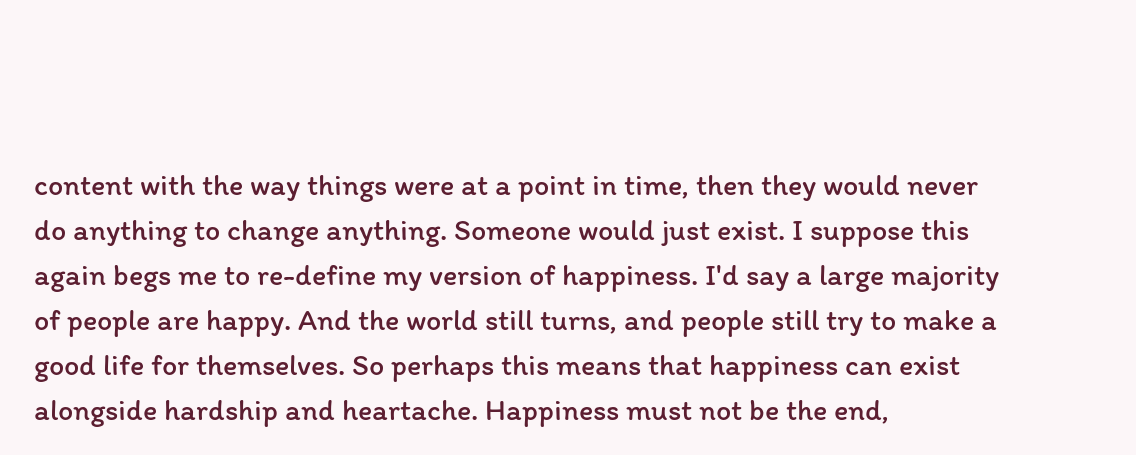content with the way things were at a point in time, then they would never do anything to change anything. Someone would just exist. I suppose this again begs me to re-define my version of happiness. I'd say a large majority of people are happy. And the world still turns, and people still try to make a good life for themselves. So perhaps this means that happiness can exist alongside hardship and heartache. Happiness must not be the end,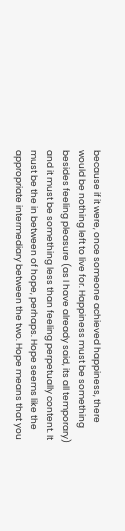because if it were, once someone achieved happiness, there would be nothing left to live for. Happiness must be something besides feeling pleasure (as I have already said, its all temporary) and it must be something less than feeling perpetually content. It must be the in between of hope, perhaps. Hope seems like the appropriate intermediary between the two. Hope means that you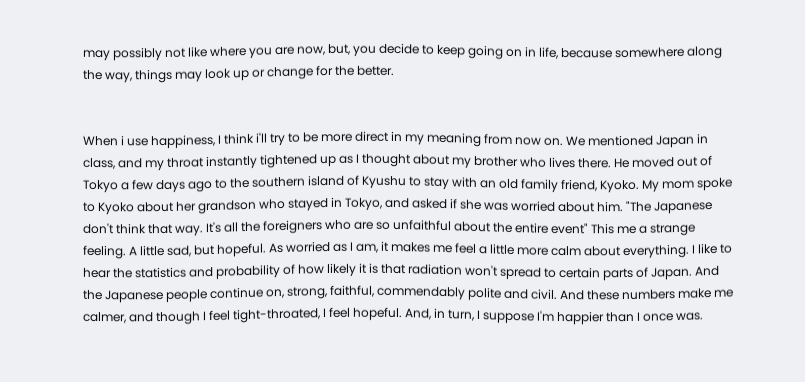may possibly not like where you are now, but, you decide to keep going on in life, because somewhere along the way, things may look up or change for the better.


When i use happiness, I think i'll try to be more direct in my meaning from now on. We mentioned Japan in class, and my throat instantly tightened up as I thought about my brother who lives there. He moved out of Tokyo a few days ago to the southern island of Kyushu to stay with an old family friend, Kyoko. My mom spoke to Kyoko about her grandson who stayed in Tokyo, and asked if she was worried about him. "The Japanese don't think that way. It's all the foreigners who are so unfaithful about the entire event" This me a strange feeling. A little sad, but hopeful. As worried as I am, it makes me feel a little more calm about everything. I like to hear the statistics and probability of how likely it is that radiation won't spread to certain parts of Japan. And the Japanese people continue on, strong, faithful, commendably polite and civil. And these numbers make me calmer, and though I feel tight-throated, I feel hopeful. And, in turn, I suppose I'm happier than I once was.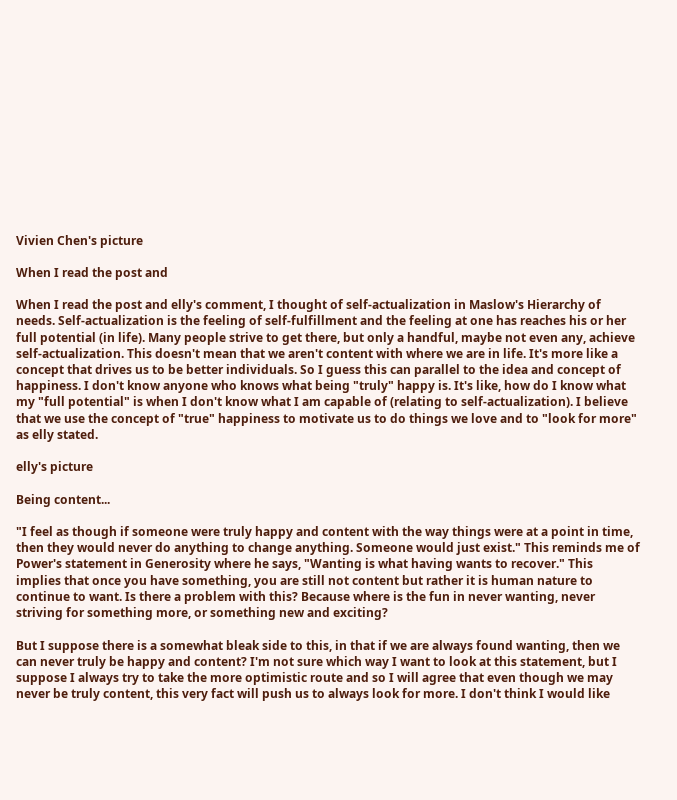Vivien Chen's picture

When I read the post and

When I read the post and elly's comment, I thought of self-actualization in Maslow's Hierarchy of needs. Self-actualization is the feeling of self-fulfillment and the feeling at one has reaches his or her full potential (in life). Many people strive to get there, but only a handful, maybe not even any, achieve self-actualization. This doesn't mean that we aren't content with where we are in life. It's more like a concept that drives us to be better individuals. So I guess this can parallel to the idea and concept of happiness. I don't know anyone who knows what being "truly" happy is. It's like, how do I know what my "full potential" is when I don't know what I am capable of (relating to self-actualization). I believe that we use the concept of "true" happiness to motivate us to do things we love and to "look for more" as elly stated.

elly's picture

Being content...

"I feel as though if someone were truly happy and content with the way things were at a point in time, then they would never do anything to change anything. Someone would just exist." This reminds me of Power's statement in Generosity where he says, "Wanting is what having wants to recover." This implies that once you have something, you are still not content but rather it is human nature to continue to want. Is there a problem with this? Because where is the fun in never wanting, never striving for something more, or something new and exciting?

But I suppose there is a somewhat bleak side to this, in that if we are always found wanting, then we can never truly be happy and content? I'm not sure which way I want to look at this statement, but I suppose I always try to take the more optimistic route and so I will agree that even though we may never be truly content, this very fact will push us to always look for more. I don't think I would like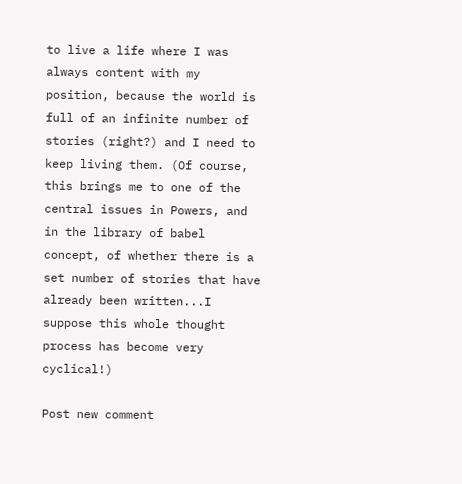to live a life where I was always content with my position, because the world is full of an infinite number of stories (right?) and I need to keep living them. (Of course, this brings me to one of the central issues in Powers, and in the library of babel concept, of whether there is a set number of stories that have already been written...I suppose this whole thought process has become very cyclical!)

Post new comment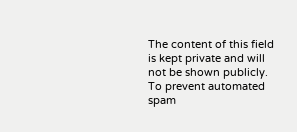The content of this field is kept private and will not be shown publicly.
To prevent automated spam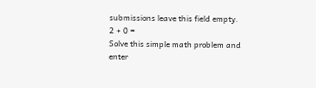submissions leave this field empty.
2 + 0 =
Solve this simple math problem and enter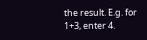the result. E.g. for 1+3, enter 4.